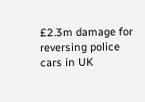£2.3m damage for reversing police cars in UK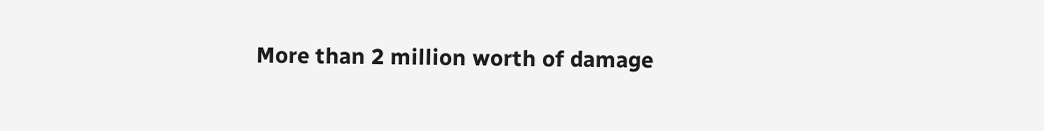More than 2 million worth of damage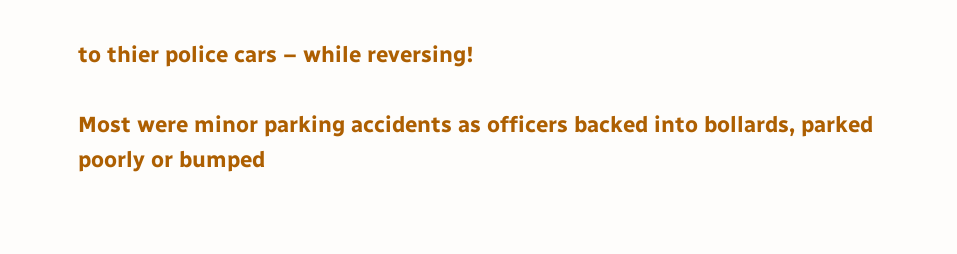to thier police cars – while reversing!

Most were minor parking accidents as officers backed into bollards, parked poorly or bumped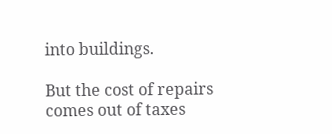into buildings.

But the cost of repairs comes out of taxes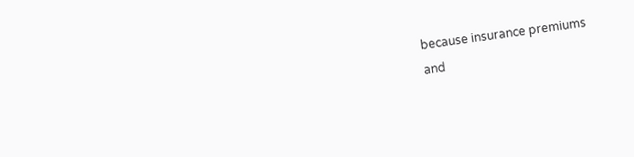because insurance premiums
and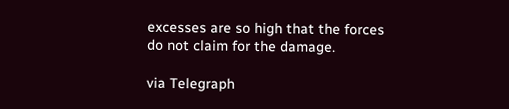excesses are so high that the forces do not claim for the damage.

via Telegraph